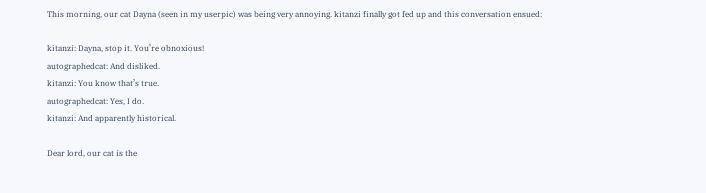This morning, our cat Dayna (seen in my userpic) was being very annoying. kitanzi finally got fed up and this conversation ensued:

kitanzi: Dayna, stop it. You’re obnoxious!
autographedcat: And disliked.
kitanzi: You know that’s true.
autographedcat: Yes, I do.
kitanzi: And apparently historical.

Dear lord, our cat is the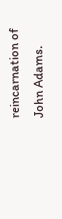reincarnation of John Adams.